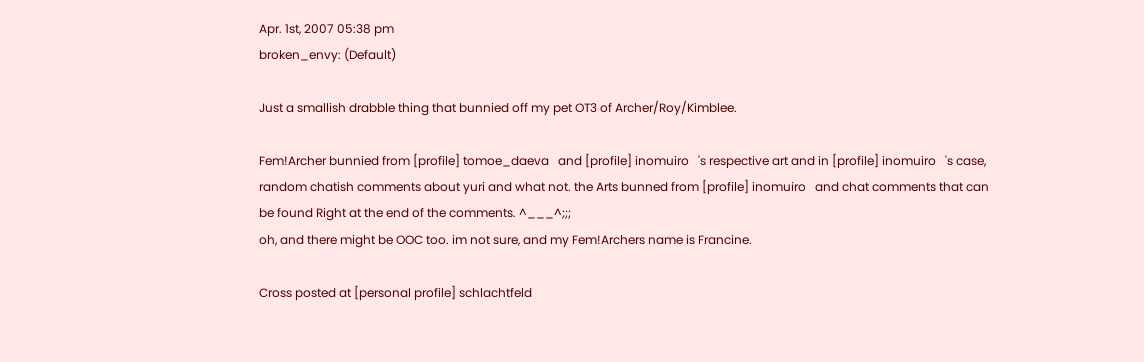Apr. 1st, 2007 05:38 pm
broken_envy: (Default)

Just a smallish drabble thing that bunnied off my pet OT3 of Archer/Roy/Kimblee.

Fem!Archer bunnied from [profile] tomoe_daeva   and [profile] inomuiro   's respective art and in [profile] inomuiro   's case, random chatish comments about yuri and what not. the Arts bunned from [profile] inomuiro   and chat comments that can be found Right at the end of the comments. ^___^;;;
oh, and there might be OOC too. im not sure, and my Fem!Archers name is Francine.

Cross posted at [personal profile] schlachtfeld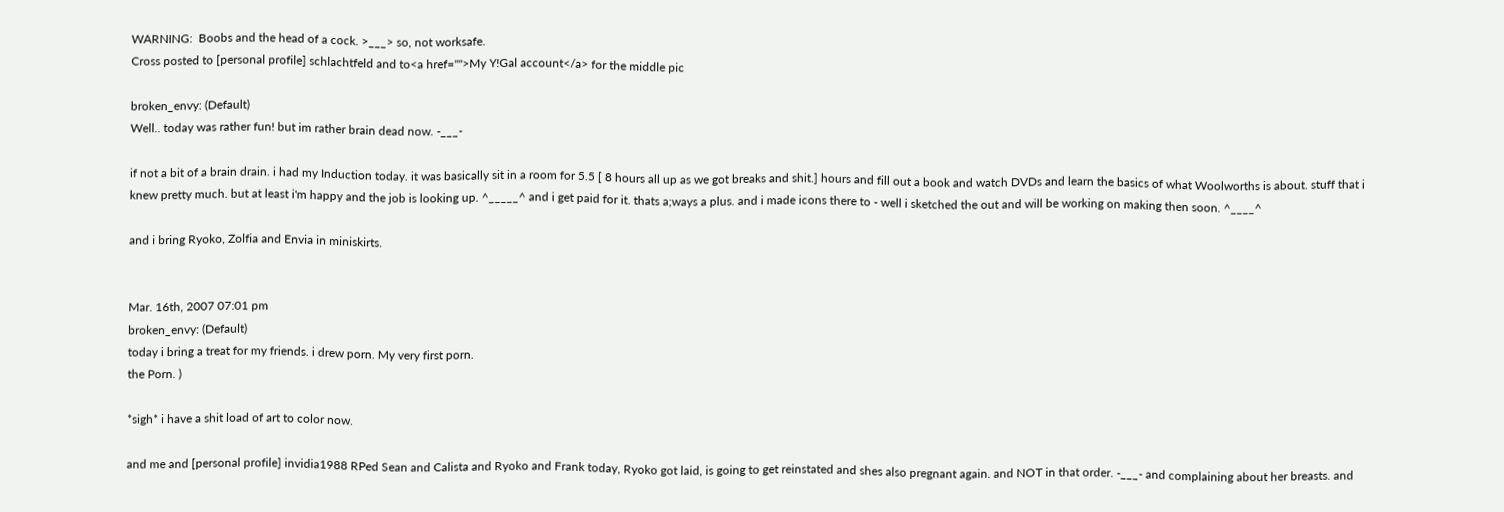WARNING:  Boobs and the head of a cock. >___> so, not worksafe.
Cross posted to [personal profile] schlachtfeld and to<a href="">My Y!Gal account</a> for the middle pic

broken_envy: (Default)
Well.. today was rather fun! but im rather brain dead now. -___-

if not a bit of a brain drain. i had my Induction today. it was basically sit in a room for 5.5 [ 8 hours all up as we got breaks and shit.] hours and fill out a book and watch DVDs and learn the basics of what Woolworths is about. stuff that i knew pretty much. but at least i'm happy and the job is looking up. ^_____^ and i get paid for it. thats a;ways a plus. and i made icons there to - well i sketched the out and will be working on making then soon. ^____^

and i bring Ryoko, Zolfia and Envia in miniskirts.


Mar. 16th, 2007 07:01 pm
broken_envy: (Default)
today i bring a treat for my friends. i drew porn. My very first porn.
the Porn. )

*sigh* i have a shit load of art to color now.

and me and [personal profile] invidia1988 RPed Sean and Calista and Ryoko and Frank today, Ryoko got laid, is going to get reinstated and shes also pregnant again. and NOT in that order. -___- and complaining about her breasts. and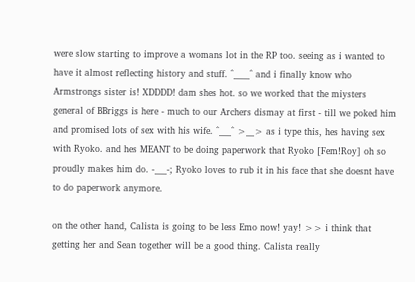were slow starting to improve a womans lot in the RP too. seeing as i wanted to have it almost reflecting history and stuff. ^____^ and i finally know who Armstrongs sister is! XDDDD! dam shes hot. so we worked that the miysters general of BBriggs is here - much to our Archers dismay at first - till we poked him and promised lots of sex with his wife. ^___^ >__> as i type this, hes having sex with Ryoko. and hes MEANT to be doing paperwork that Ryoko [Fem!Roy] oh so proudly makes him do. -___-; Ryoko loves to rub it in his face that she doesnt have to do paperwork anymore.

on the other hand, Calista is going to be less Emo now! yay! >> i think that getting her and Sean together will be a good thing. Calista really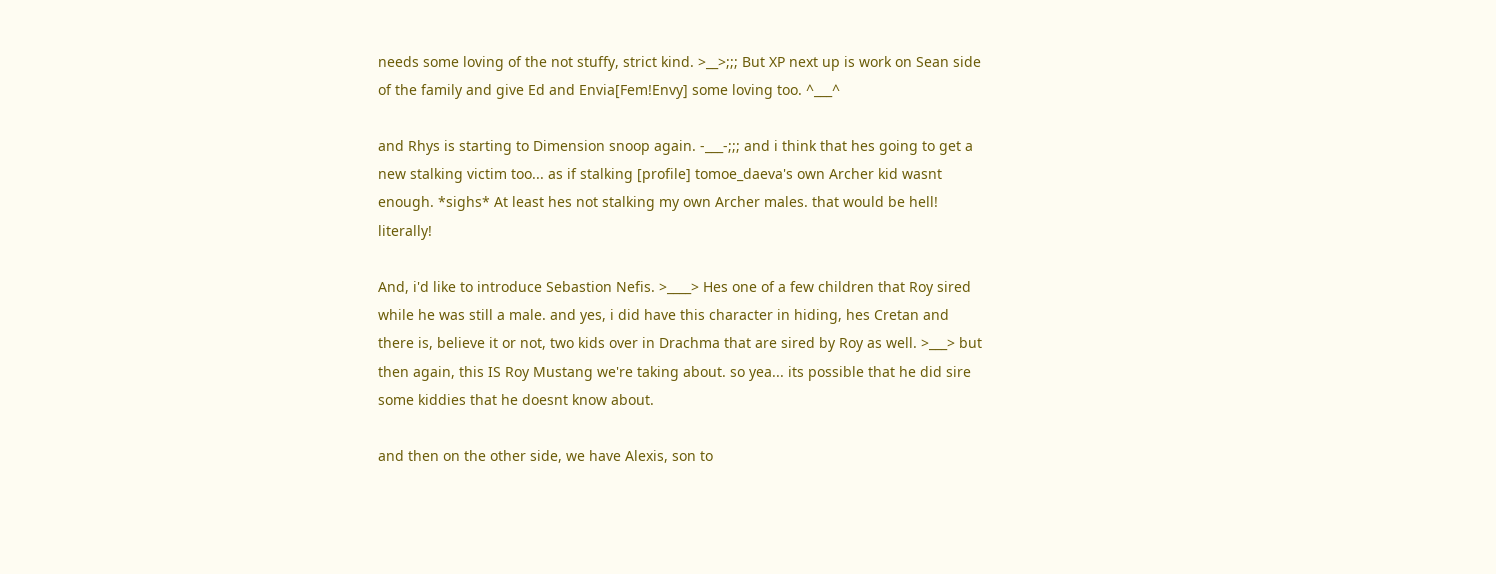needs some loving of the not stuffy, strict kind. >__>;;; But XP next up is work on Sean side of the family and give Ed and Envia[Fem!Envy] some loving too. ^___^

and Rhys is starting to Dimension snoop again. -___-;;; and i think that hes going to get a new stalking victim too... as if stalking [profile] tomoe_daeva's own Archer kid wasnt enough. *sighs* At least hes not stalking my own Archer males. that would be hell! literally!

And, i'd like to introduce Sebastion Nefis. >____> Hes one of a few children that Roy sired while he was still a male. and yes, i did have this character in hiding, hes Cretan and there is, believe it or not, two kids over in Drachma that are sired by Roy as well. >___> but then again, this IS Roy Mustang we're taking about. so yea... its possible that he did sire some kiddies that he doesnt know about.

and then on the other side, we have Alexis, son to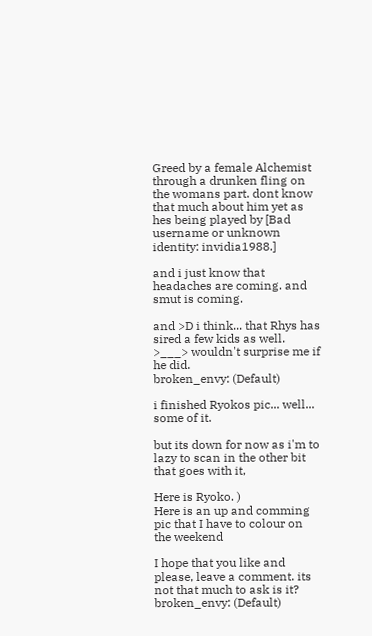Greed by a female Alchemist through a drunken fling on the womans part. dont know that much about him yet as hes being played by [Bad username or unknown identity: invidia1988.]

and i just know that headaches are coming. and smut is coming.

and >D i think... that Rhys has sired a few kids as well. >___> wouldn't surprise me if he did.
broken_envy: (Default)

i finished Ryokos pic... well... some of it.

but its down for now as i'm to lazy to scan in the other bit that goes with it,

Here is Ryoko. )
Here is an up and comming pic that I have to colour on the weekend

I hope that you like and please, leave a comment. its not that much to ask is it?
broken_envy: (Default)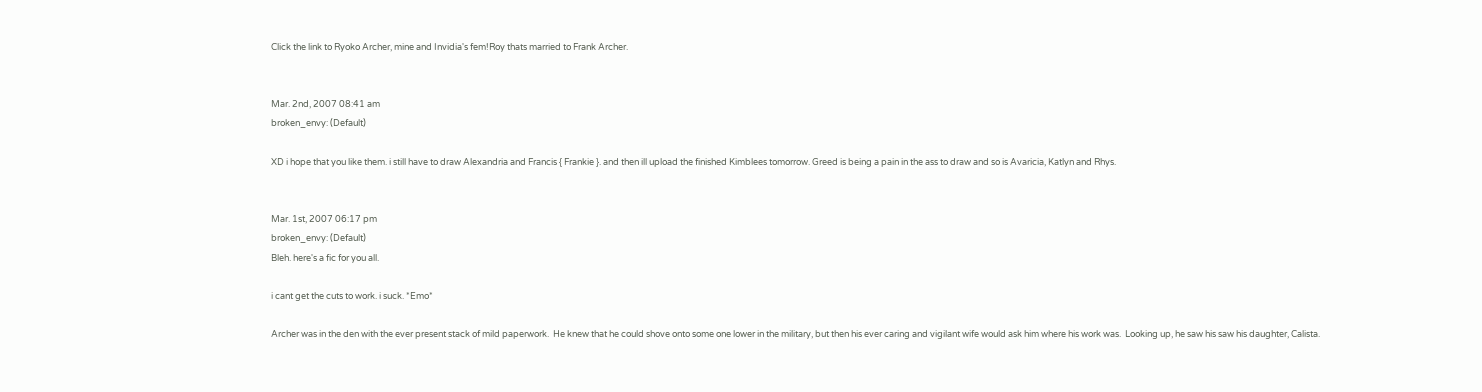Click the link to Ryoko Archer, mine and Invidia's fem!Roy thats married to Frank Archer.


Mar. 2nd, 2007 08:41 am
broken_envy: (Default)

XD i hope that you like them. i still have to draw Alexandria and Francis { Frankie }. and then ill upload the finished Kimblees tomorrow. Greed is being a pain in the ass to draw and so is Avaricia, Katlyn and Rhys.


Mar. 1st, 2007 06:17 pm
broken_envy: (Default)
Bleh. here's a fic for you all.

i cant get the cuts to work. i suck. *Emo*

Archer was in the den with the ever present stack of mild paperwork.  He knew that he could shove onto some one lower in the military, but then his ever caring and vigilant wife would ask him where his work was.  Looking up, he saw his saw his daughter, Calista.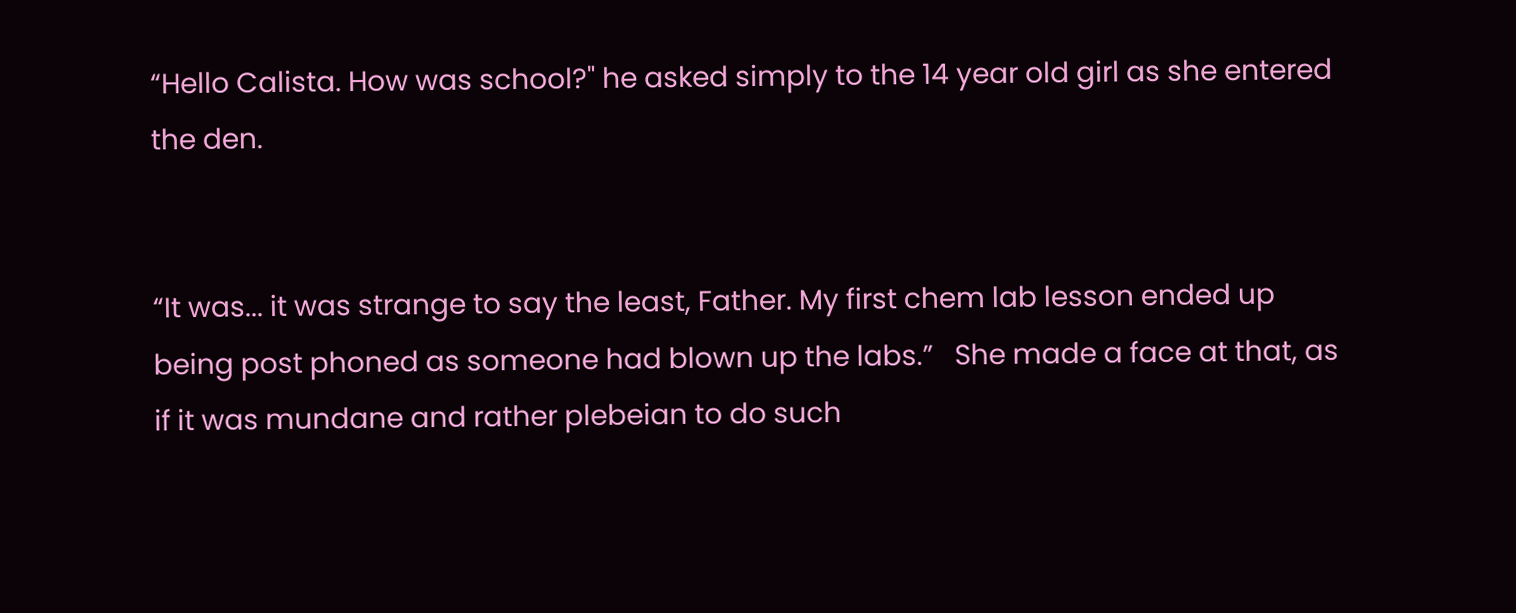“Hello Calista. How was school?" he asked simply to the 14 year old girl as she entered the den.


“It was... it was strange to say the least, Father. My first chem lab lesson ended up being post phoned as someone had blown up the labs.”   She made a face at that, as if it was mundane and rather plebeian to do such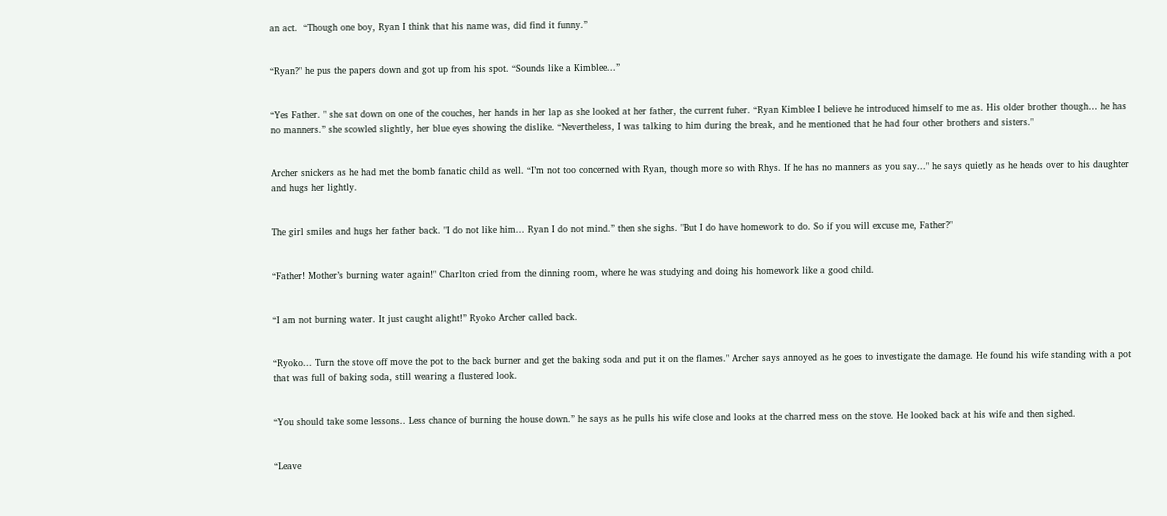an act.  “Though one boy, Ryan I think that his name was, did find it funny.”


“Ryan?" he pus the papers down and got up from his spot. “Sounds like a Kimblee...”


“Yes Father. " she sat down on one of the couches, her hands in her lap as she looked at her father, the current fuher. “Ryan Kimblee I believe he introduced himself to me as. His older brother though… he has no manners.” she scowled slightly, her blue eyes showing the dislike. “Nevertheless, I was talking to him during the break, and he mentioned that he had four other brothers and sisters."


Archer snickers as he had met the bomb fanatic child as well. “I’m not too concerned with Ryan, though more so with Rhys. If he has no manners as you say..." he says quietly as he heads over to his daughter and hugs her lightly.


The girl smiles and hugs her father back. "I do not like him... Ryan I do not mind.” then she sighs. "But I do have homework to do. So if you will excuse me, Father?"


“Father! Mother’s burning water again!" Charlton cried from the dinning room, where he was studying and doing his homework like a good child.


“I am not burning water. It just caught alight!” Ryoko Archer called back.


“Ryoko... Turn the stove off move the pot to the back burner and get the baking soda and put it on the flames." Archer says annoyed as he goes to investigate the damage. He found his wife standing with a pot that was full of baking soda, still wearing a flustered look.


“You should take some lessons.. Less chance of burning the house down.” he says as he pulls his wife close and looks at the charred mess on the stove. He looked back at his wife and then sighed.


“Leave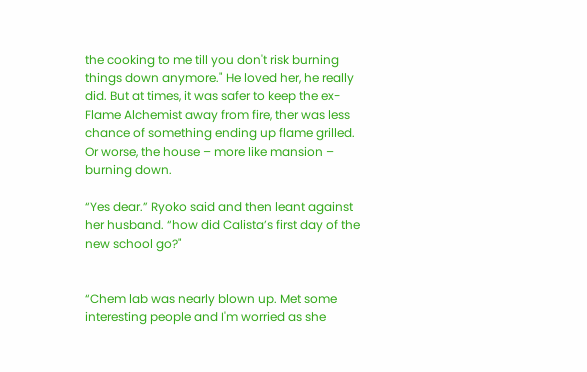the cooking to me till you don't risk burning things down anymore." He loved her, he really did. But at times, it was safer to keep the ex-Flame Alchemist away from fire, ther was less chance of something ending up flame grilled. Or worse, the house – more like mansion – burning down.

“Yes dear.” Ryoko said and then leant against her husband. “how did Calista’s first day of the new school go?"


“Chem lab was nearly blown up. Met some interesting people and I'm worried as she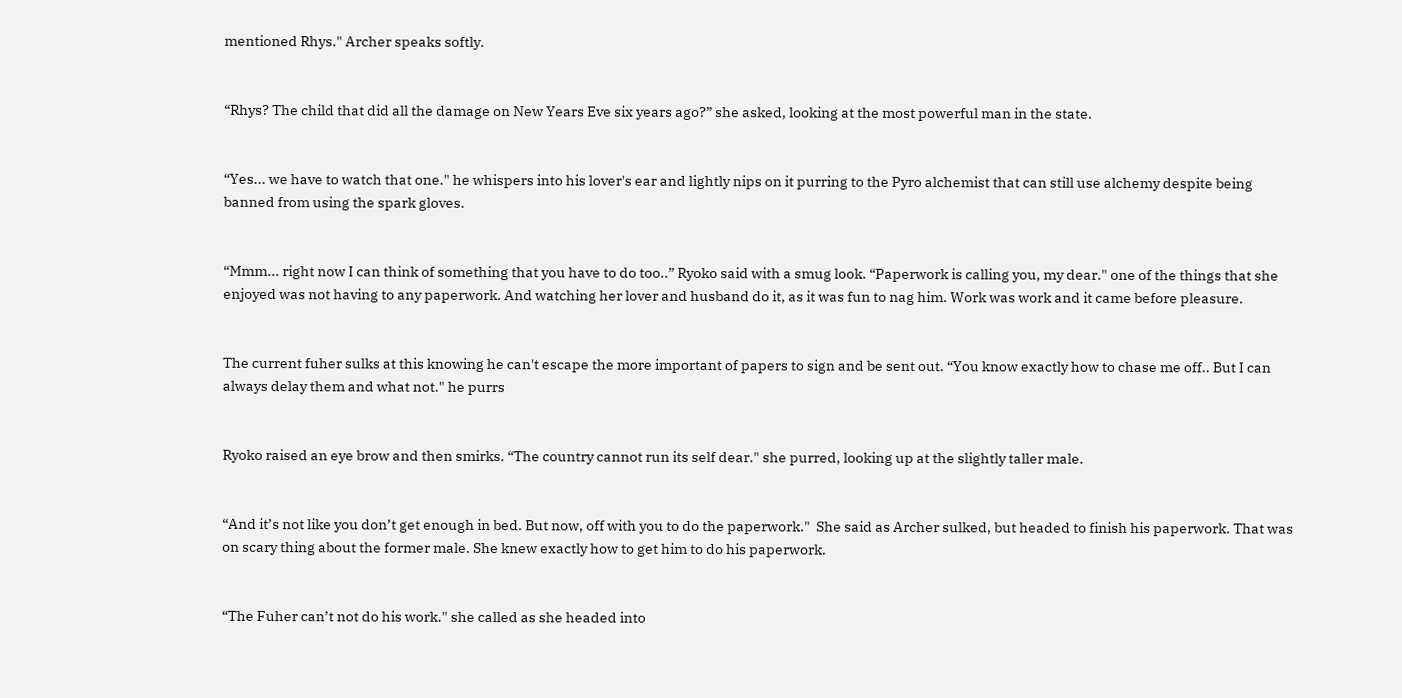mentioned Rhys." Archer speaks softly.


“Rhys? The child that did all the damage on New Years Eve six years ago?” she asked, looking at the most powerful man in the state.


“Yes... we have to watch that one." he whispers into his lover's ear and lightly nips on it purring to the Pyro alchemist that can still use alchemy despite being banned from using the spark gloves.


“Mmm... right now I can think of something that you have to do too..” Ryoko said with a smug look. “Paperwork is calling you, my dear." one of the things that she enjoyed was not having to any paperwork. And watching her lover and husband do it, as it was fun to nag him. Work was work and it came before pleasure.


The current fuher sulks at this knowing he can't escape the more important of papers to sign and be sent out. “You know exactly how to chase me off.. But I can always delay them and what not." he purrs


Ryoko raised an eye brow and then smirks. “The country cannot run its self dear." she purred, looking up at the slightly taller male.


“And it’s not like you don’t get enough in bed. But now, off with you to do the paperwork."  She said as Archer sulked, but headed to finish his paperwork. That was on scary thing about the former male. She knew exactly how to get him to do his paperwork.


“The Fuher can’t not do his work." she called as she headed into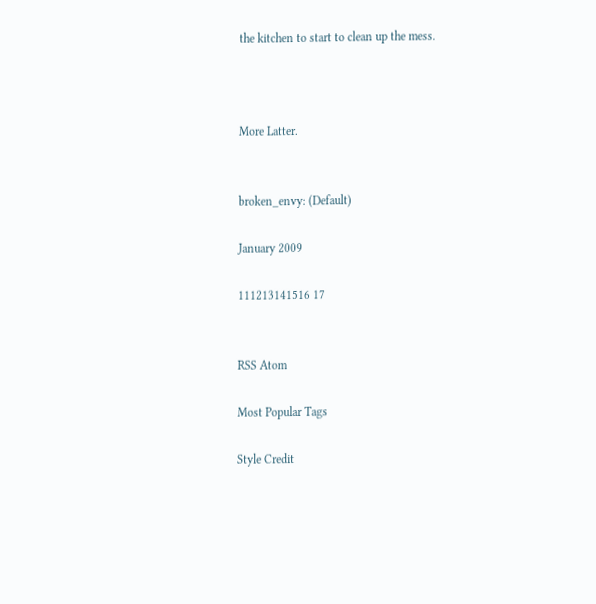the kitchen to start to clean up the mess.



More Latter.


broken_envy: (Default)

January 2009

111213141516 17


RSS Atom

Most Popular Tags

Style Credit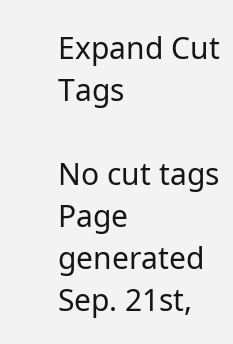Expand Cut Tags

No cut tags
Page generated Sep. 21st,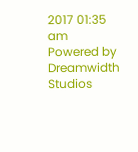2017 01:35 am
Powered by Dreamwidth Studios